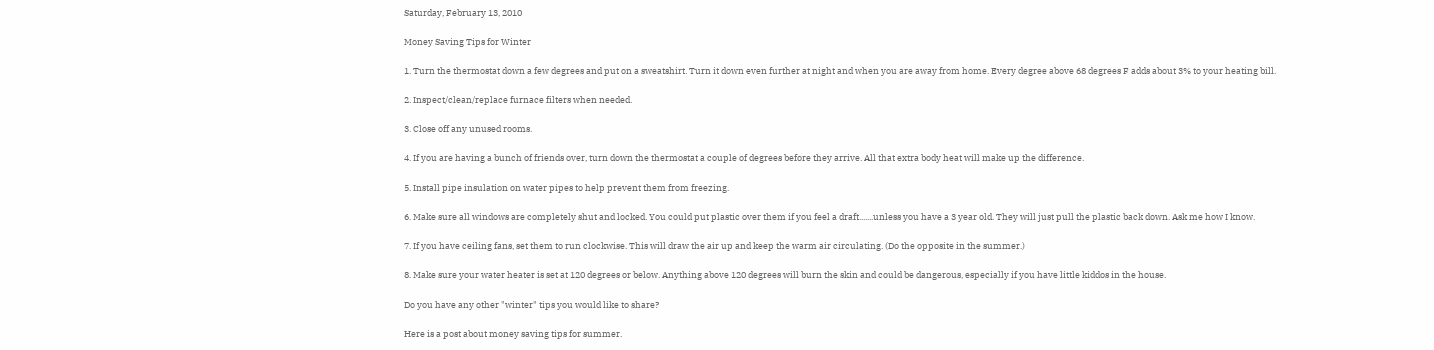Saturday, February 13, 2010

Money Saving Tips for Winter

1. Turn the thermostat down a few degrees and put on a sweatshirt. Turn it down even further at night and when you are away from home. Every degree above 68 degrees F adds about 3% to your heating bill.

2. Inspect/clean/replace furnace filters when needed.

3. Close off any unused rooms.

4. If you are having a bunch of friends over, turn down the thermostat a couple of degrees before they arrive. All that extra body heat will make up the difference.

5. Install pipe insulation on water pipes to help prevent them from freezing.

6. Make sure all windows are completely shut and locked. You could put plastic over them if you feel a draft.......unless you have a 3 year old. They will just pull the plastic back down. Ask me how I know.

7. If you have ceiling fans, set them to run clockwise. This will draw the air up and keep the warm air circulating. (Do the opposite in the summer.)

8. Make sure your water heater is set at 120 degrees or below. Anything above 120 degrees will burn the skin and could be dangerous, especially if you have little kiddos in the house.

Do you have any other "winter" tips you would like to share?

Here is a post about money saving tips for summer.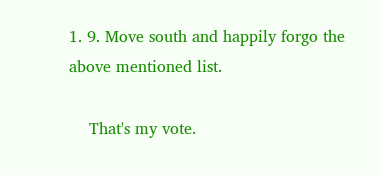1. 9. Move south and happily forgo the above mentioned list.

    That's my vote.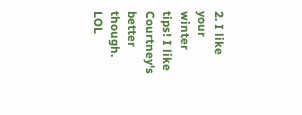2. I like your winter tips! I like Courtney's better though. LOL